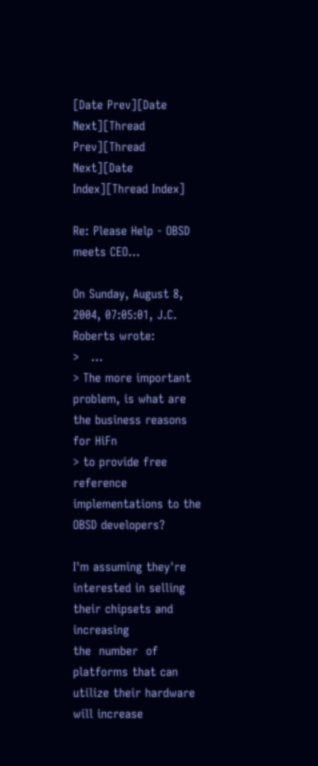[Date Prev][Date Next][Thread Prev][Thread Next][Date Index][Thread Index]

Re: Please Help - OBSD meets CEO...

On Sunday, August 8, 2004, 07:05:01, J.C. Roberts wrote:
>   ...
> The more important problem, is what are the business reasons for HiFn
> to provide free reference implementations to the OBSD developers?

I'm assuming they're interested in selling their chipsets and increasing
the  number  of  platforms that can utilize their hardware will increase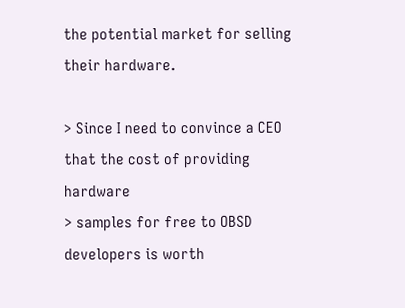the potential market for selling their hardware.

> Since I need to convince a CEO that the cost of providing hardware
> samples for free to OBSD developers is worth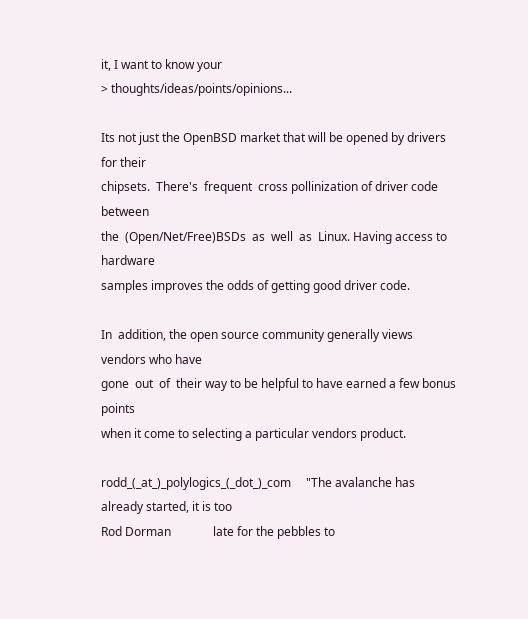it, I want to know your
> thoughts/ideas/points/opinions...

Its not just the OpenBSD market that will be opened by drivers for their
chipsets.  There's  frequent  cross pollinization of driver code between
the  (Open/Net/Free)BSDs  as  well  as  Linux. Having access to hardware
samples improves the odds of getting good driver code.

In  addition, the open source community generally views vendors who have
gone  out  of  their way to be helpful to have earned a few bonus points
when it come to selecting a particular vendors product.

rodd_(_at_)_polylogics_(_dot_)_com     "The avalanche has already started, it is too
Rod Dorman              late for the pebbles to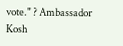vote." ? Ambassador Kosh